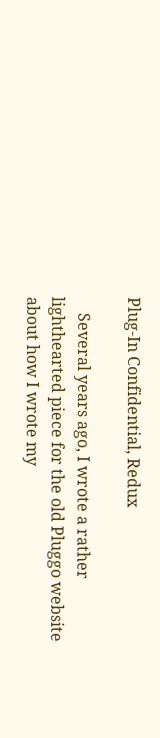Plug-In Confidential, Redux

    Several years ago, I wrote a rather lighthearted piece for the old Pluggo website about how I wrote my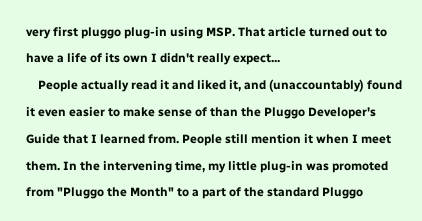very first pluggo plug-in using MSP. That article turned out to have a life of its own I didn't really expect...
    People actually read it and liked it, and (unaccountably) found it even easier to make sense of than the Pluggo Developer's Guide that I learned from. People still mention it when I meet them. In the intervening time, my little plug-in was promoted from "Pluggo the Month" to a part of the standard Pluggo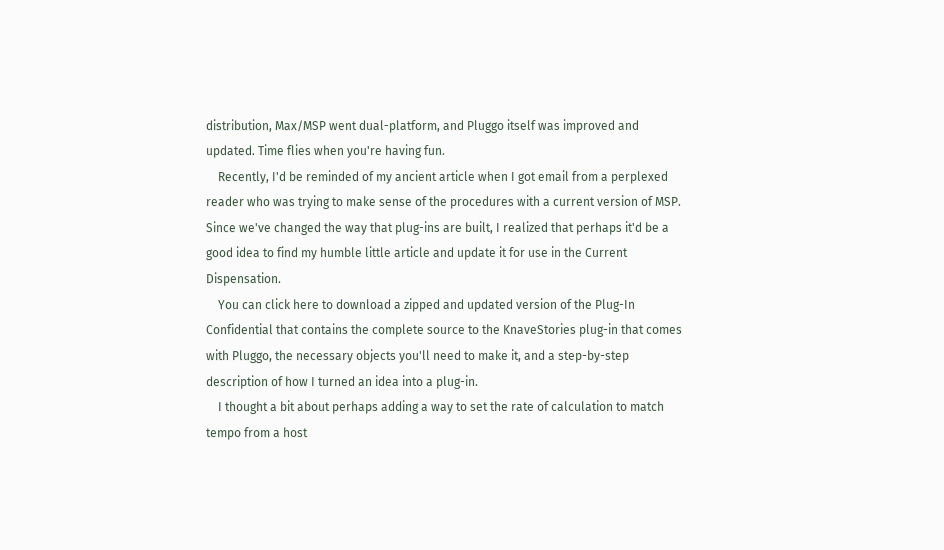distribution, Max/MSP went dual-platform, and Pluggo itself was improved and updated. Time flies when you're having fun.
    Recently, I'd be reminded of my ancient article when I got email from a perplexed reader who was trying to make sense of the procedures with a current version of MSP. Since we've changed the way that plug-ins are built, I realized that perhaps it'd be a good idea to find my humble little article and update it for use in the Current Dispensation.
    You can click here to download a zipped and updated version of the Plug-In Confidential that contains the complete source to the KnaveStories plug-in that comes with Pluggo, the necessary objects you'll need to make it, and a step-by-step description of how I turned an idea into a plug-in.
    I thought a bit about perhaps adding a way to set the rate of calculation to match tempo from a host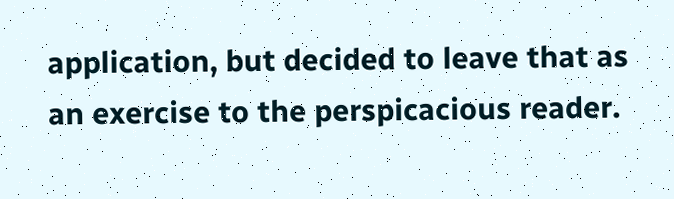application, but decided to leave that as an exercise to the perspicacious reader.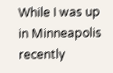While I was up in Minneapolis recently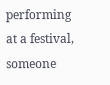performing at a festival, someone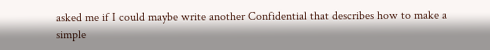asked me if I could maybe write another Confidential that describes how to make a simple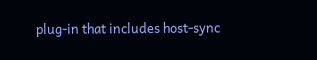plug-in that includes host-sync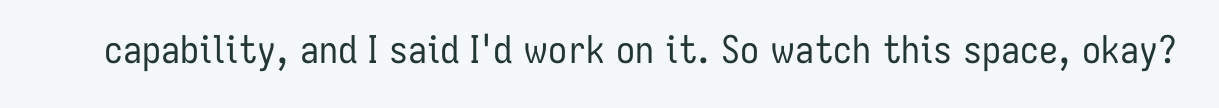capability, and I said I'd work on it. So watch this space, okay?